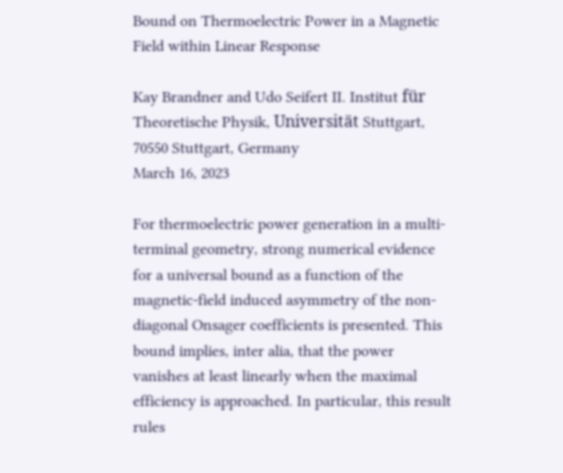Bound on Thermoelectric Power in a Magnetic Field within Linear Response

Kay Brandner and Udo Seifert II. Institut für Theoretische Physik, Universität Stuttgart, 70550 Stuttgart, Germany
March 16, 2023

For thermoelectric power generation in a multi-terminal geometry, strong numerical evidence for a universal bound as a function of the magnetic-field induced asymmetry of the non-diagonal Onsager coefficients is presented. This bound implies, inter alia, that the power vanishes at least linearly when the maximal efficiency is approached. In particular, this result rules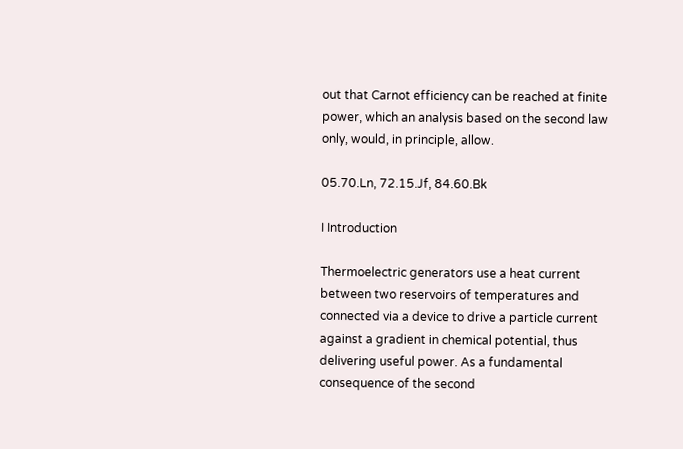out that Carnot efficiency can be reached at finite power, which an analysis based on the second law only, would, in principle, allow.

05.70.Ln, 72.15.Jf, 84.60.Bk

I Introduction

Thermoelectric generators use a heat current between two reservoirs of temperatures and connected via a device to drive a particle current against a gradient in chemical potential, thus delivering useful power. As a fundamental consequence of the second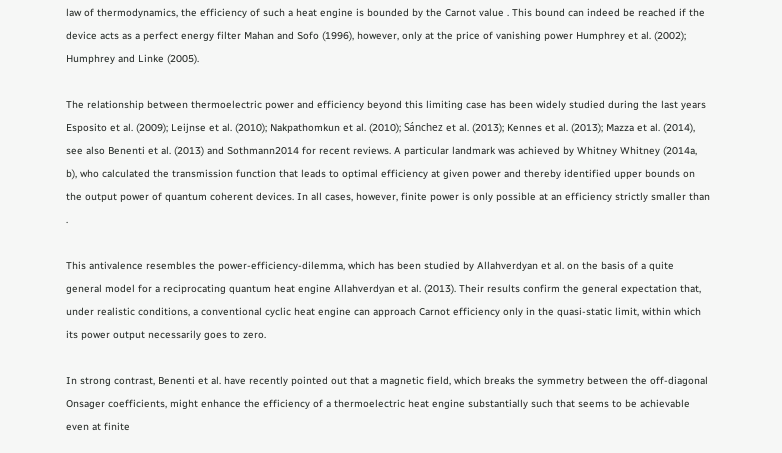law of thermodynamics, the efficiency of such a heat engine is bounded by the Carnot value . This bound can indeed be reached if the device acts as a perfect energy filter Mahan and Sofo (1996), however, only at the price of vanishing power Humphrey et al. (2002); Humphrey and Linke (2005).

The relationship between thermoelectric power and efficiency beyond this limiting case has been widely studied during the last years Esposito et al. (2009); Leijnse et al. (2010); Nakpathomkun et al. (2010); Sánchez et al. (2013); Kennes et al. (2013); Mazza et al. (2014), see also Benenti et al. (2013) and Sothmann2014 for recent reviews. A particular landmark was achieved by Whitney Whitney (2014a, b), who calculated the transmission function that leads to optimal efficiency at given power and thereby identified upper bounds on the output power of quantum coherent devices. In all cases, however, finite power is only possible at an efficiency strictly smaller than .

This antivalence resembles the power-efficiency-dilemma, which has been studied by Allahverdyan et al. on the basis of a quite general model for a reciprocating quantum heat engine Allahverdyan et al. (2013). Their results confirm the general expectation that, under realistic conditions, a conventional cyclic heat engine can approach Carnot efficiency only in the quasi-static limit, within which its power output necessarily goes to zero.

In strong contrast, Benenti et al. have recently pointed out that a magnetic field, which breaks the symmetry between the off-diagonal Onsager coefficients, might enhance the efficiency of a thermoelectric heat engine substantially such that seems to be achievable even at finite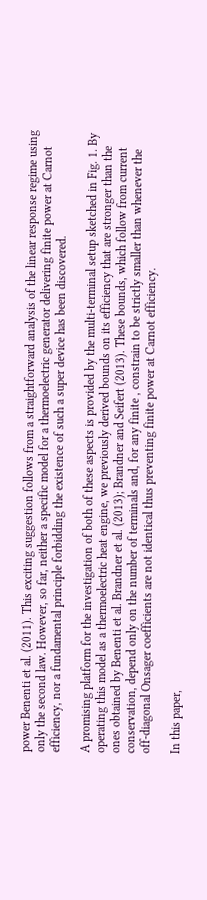power Benenti et al. (2011). This exciting suggestion follows from a straightforward analysis of the linear response regime using only the second law. However, so far, neither a specific model for a thermoelectric generator delivering finite power at Carnot efficiency, nor a fundamental principle forbidding the existence of such a super device has been discovered.

A promising platform for the investigation of both of these aspects is provided by the multi-terminal setup sketched in Fig. 1. By operating this model as a thermoelectric heat engine, we previously derived bounds on its efficiency that are stronger than the ones obtained by Benenti et al. Brandner et al. (2013); Brandner and Seifert (2013). These bounds, which follow from current conservation, depend only on the number of terminals and, for any finite , constrain to be strictly smaller than whenever the off-diagonal Onsager coefficients are not identical thus preventing finite power at Carnot efficiency.

In this paper,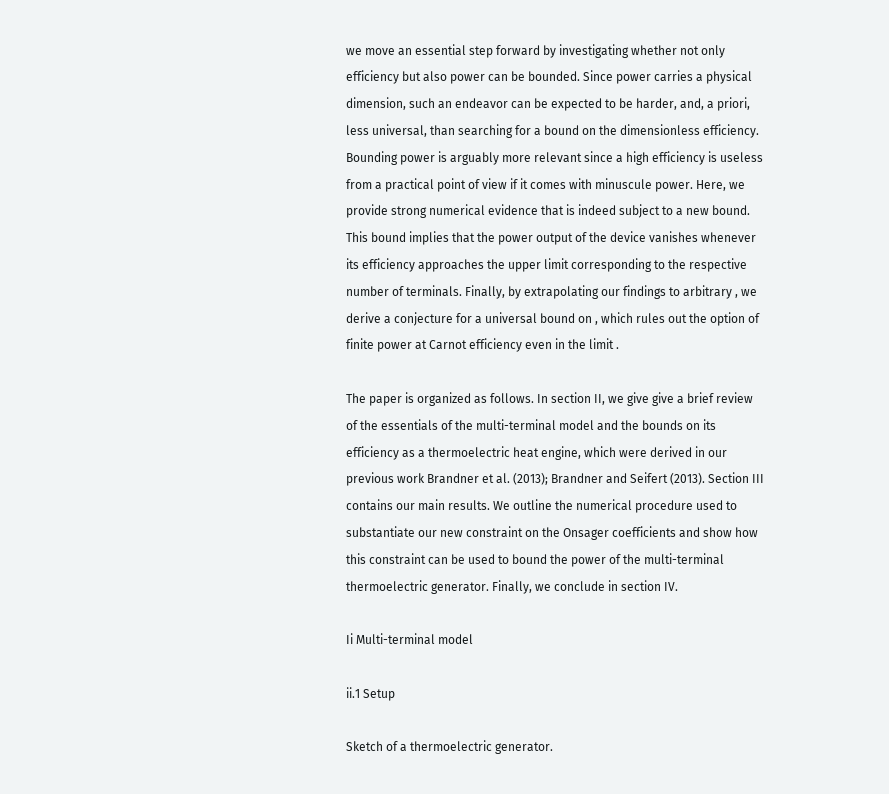we move an essential step forward by investigating whether not only efficiency but also power can be bounded. Since power carries a physical dimension, such an endeavor can be expected to be harder, and, a priori, less universal, than searching for a bound on the dimensionless efficiency. Bounding power is arguably more relevant since a high efficiency is useless from a practical point of view if it comes with minuscule power. Here, we provide strong numerical evidence that is indeed subject to a new bound. This bound implies that the power output of the device vanishes whenever its efficiency approaches the upper limit corresponding to the respective number of terminals. Finally, by extrapolating our findings to arbitrary , we derive a conjecture for a universal bound on , which rules out the option of finite power at Carnot efficiency even in the limit .

The paper is organized as follows. In section II, we give give a brief review of the essentials of the multi-terminal model and the bounds on its efficiency as a thermoelectric heat engine, which were derived in our previous work Brandner et al. (2013); Brandner and Seifert (2013). Section III contains our main results. We outline the numerical procedure used to substantiate our new constraint on the Onsager coefficients and show how this constraint can be used to bound the power of the multi-terminal thermoelectric generator. Finally, we conclude in section IV.

Ii Multi-terminal model

ii.1 Setup

Sketch of a thermoelectric generator.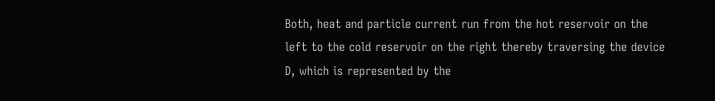Both, heat and particle current run from the hot reservoir on the
left to the cold reservoir on the right thereby traversing the device
D, which is represented by the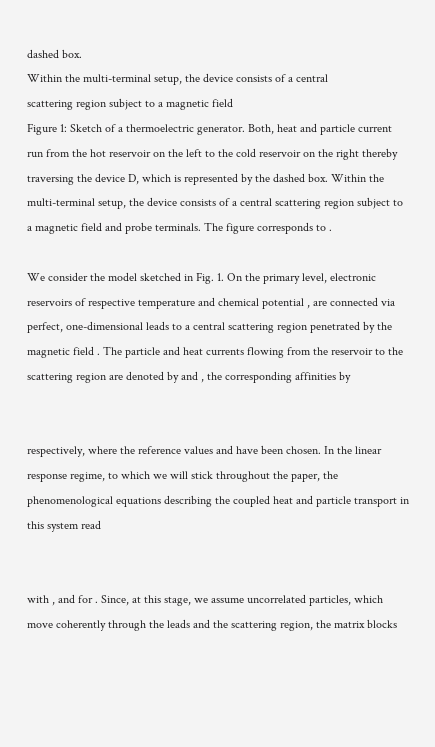dashed box.
Within the multi-terminal setup, the device consists of a central
scattering region subject to a magnetic field
Figure 1: Sketch of a thermoelectric generator. Both, heat and particle current run from the hot reservoir on the left to the cold reservoir on the right thereby traversing the device D, which is represented by the dashed box. Within the multi-terminal setup, the device consists of a central scattering region subject to a magnetic field and probe terminals. The figure corresponds to .

We consider the model sketched in Fig. 1. On the primary level, electronic reservoirs of respective temperature and chemical potential , are connected via perfect, one-dimensional leads to a central scattering region penetrated by the magnetic field . The particle and heat currents flowing from the reservoir to the scattering region are denoted by and , the corresponding affinities by


respectively, where the reference values and have been chosen. In the linear response regime, to which we will stick throughout the paper, the phenomenological equations describing the coupled heat and particle transport in this system read


with , and for . Since, at this stage, we assume uncorrelated particles, which move coherently through the leads and the scattering region, the matrix blocks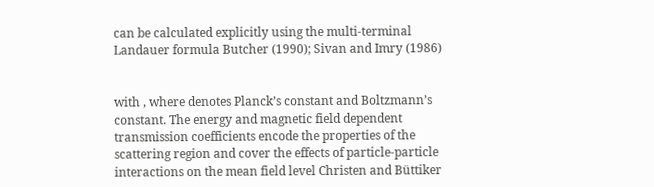can be calculated explicitly using the multi-terminal Landauer formula Butcher (1990); Sivan and Imry (1986)


with , where denotes Planck’s constant and Boltzmann’s constant. The energy and magnetic field dependent transmission coefficients encode the properties of the scattering region and cover the effects of particle-particle interactions on the mean field level Christen and Büttiker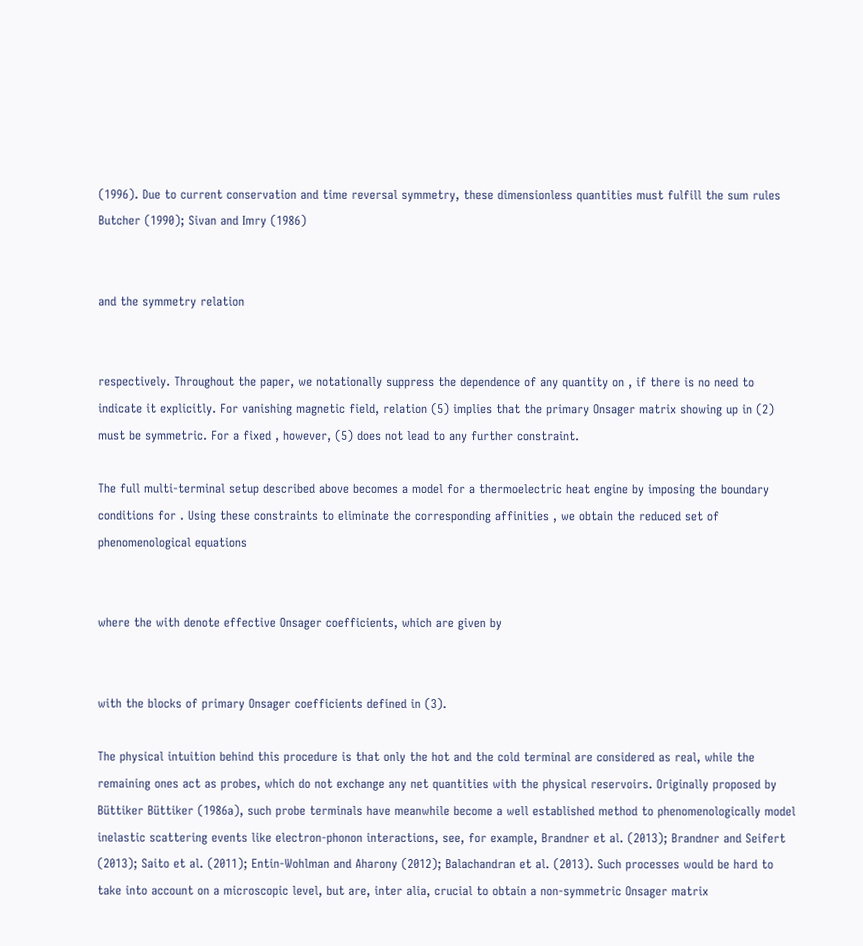(1996). Due to current conservation and time reversal symmetry, these dimensionless quantities must fulfill the sum rules Butcher (1990); Sivan and Imry (1986)


and the symmetry relation


respectively. Throughout the paper, we notationally suppress the dependence of any quantity on , if there is no need to indicate it explicitly. For vanishing magnetic field, relation (5) implies that the primary Onsager matrix showing up in (2) must be symmetric. For a fixed , however, (5) does not lead to any further constraint.

The full multi-terminal setup described above becomes a model for a thermoelectric heat engine by imposing the boundary conditions for . Using these constraints to eliminate the corresponding affinities , we obtain the reduced set of phenomenological equations


where the with denote effective Onsager coefficients, which are given by


with the blocks of primary Onsager coefficients defined in (3).

The physical intuition behind this procedure is that only the hot and the cold terminal are considered as real, while the remaining ones act as probes, which do not exchange any net quantities with the physical reservoirs. Originally proposed by Büttiker Büttiker (1986a), such probe terminals have meanwhile become a well established method to phenomenologically model inelastic scattering events like electron-phonon interactions, see, for example, Brandner et al. (2013); Brandner and Seifert (2013); Saito et al. (2011); Entin-Wohlman and Aharony (2012); Balachandran et al. (2013). Such processes would be hard to take into account on a microscopic level, but are, inter alia, crucial to obtain a non-symmetric Onsager matrix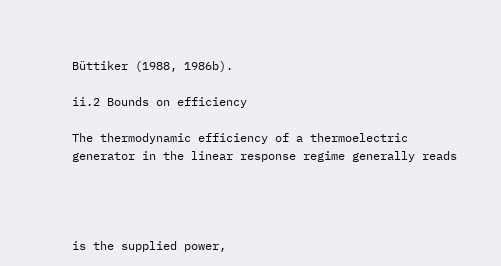Büttiker (1988, 1986b).

ii.2 Bounds on efficiency

The thermodynamic efficiency of a thermoelectric generator in the linear response regime generally reads




is the supplied power,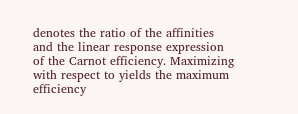denotes the ratio of the affinities and the linear response expression of the Carnot efficiency. Maximizing with respect to yields the maximum efficiency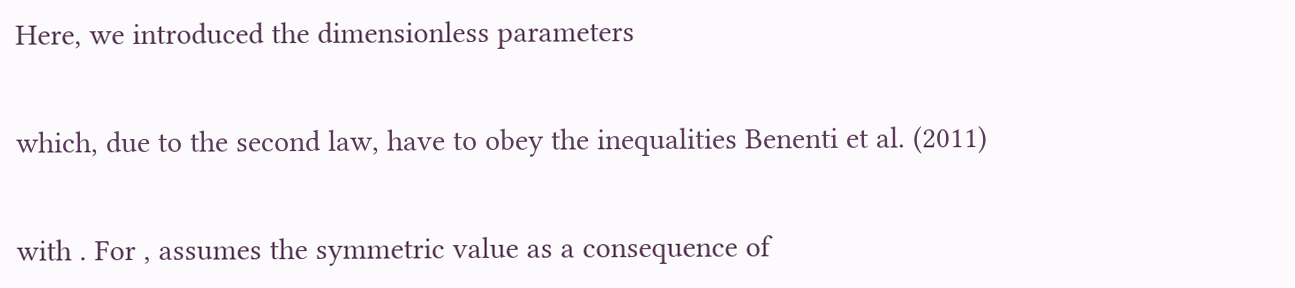Here, we introduced the dimensionless parameters


which, due to the second law, have to obey the inequalities Benenti et al. (2011)


with . For , assumes the symmetric value as a consequence of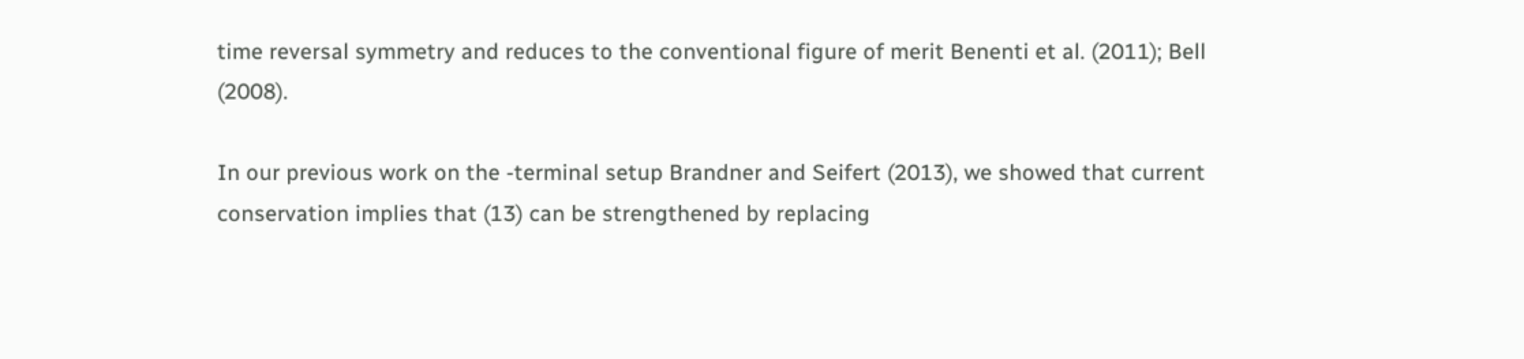time reversal symmetry and reduces to the conventional figure of merit Benenti et al. (2011); Bell (2008).

In our previous work on the -terminal setup Brandner and Seifert (2013), we showed that current conservation implies that (13) can be strengthened by replacing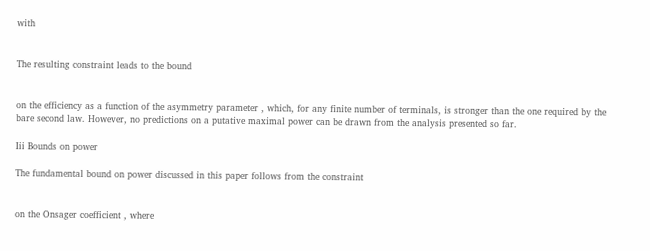with


The resulting constraint leads to the bound


on the efficiency as a function of the asymmetry parameter , which, for any finite number of terminals, is stronger than the one required by the bare second law. However, no predictions on a putative maximal power can be drawn from the analysis presented so far.

Iii Bounds on power

The fundamental bound on power discussed in this paper follows from the constraint


on the Onsager coefficient , where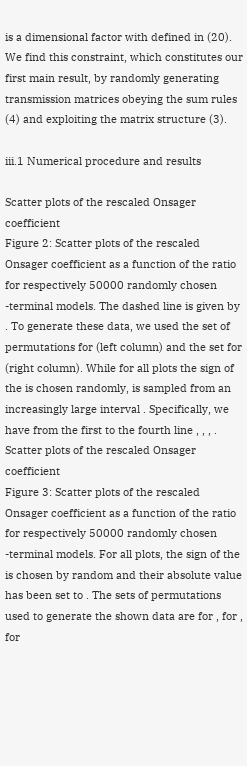is a dimensional factor with defined in (20). We find this constraint, which constitutes our first main result, by randomly generating transmission matrices obeying the sum rules (4) and exploiting the matrix structure (3).

iii.1 Numerical procedure and results

Scatter plots of the rescaled Onsager coefficient
Figure 2: Scatter plots of the rescaled Onsager coefficient as a function of the ratio for respectively 50000 randomly chosen -terminal models. The dashed line is given by . To generate these data, we used the set of permutations for (left column) and the set for (right column). While for all plots the sign of the is chosen randomly, is sampled from an increasingly large interval . Specifically, we have from the first to the fourth line , , , .
Scatter plots of the rescaled Onsager coefficient
Figure 3: Scatter plots of the rescaled Onsager coefficient as a function of the ratio for respectively 50000 randomly chosen -terminal models. For all plots, the sign of the is chosen by random and their absolute value has been set to . The sets of permutations used to generate the shown data are for , for , for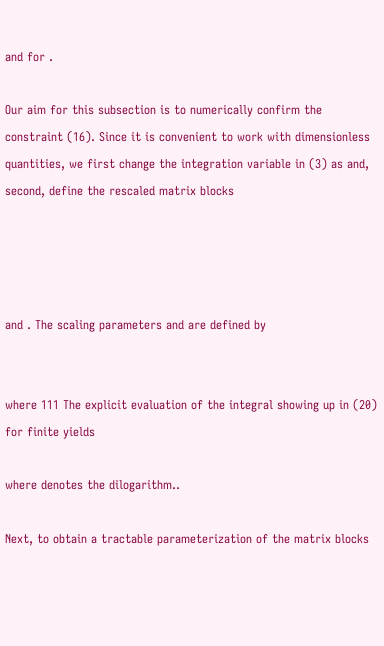and for .

Our aim for this subsection is to numerically confirm the constraint (16). Since it is convenient to work with dimensionless quantities, we first change the integration variable in (3) as and, second, define the rescaled matrix blocks




and . The scaling parameters and are defined by


where 111 The explicit evaluation of the integral showing up in (20) for finite yields

where denotes the dilogarithm..

Next, to obtain a tractable parameterization of the matrix blocks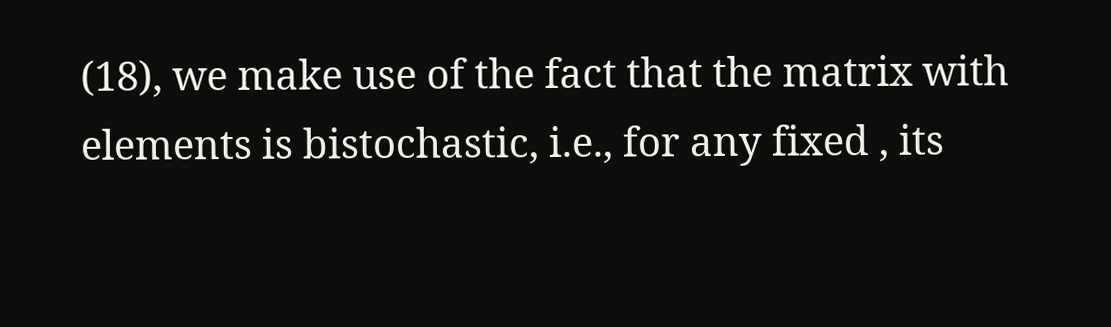(18), we make use of the fact that the matrix with elements is bistochastic, i.e., for any fixed , its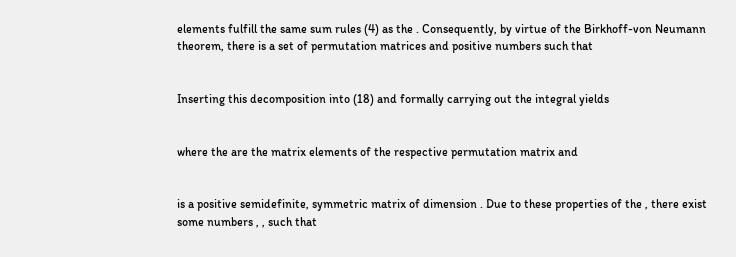elements fulfill the same sum rules (4) as the . Consequently, by virtue of the Birkhoff-von Neumann theorem, there is a set of permutation matrices and positive numbers such that


Inserting this decomposition into (18) and formally carrying out the integral yields


where the are the matrix elements of the respective permutation matrix and


is a positive semidefinite, symmetric matrix of dimension . Due to these properties of the , there exist some numbers , , such that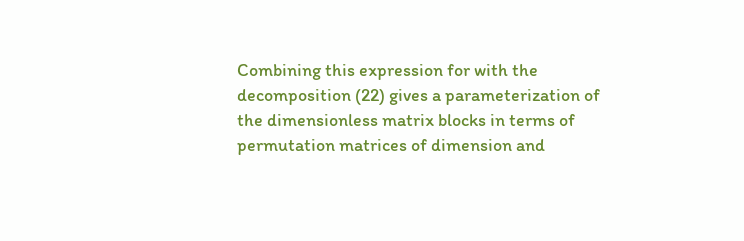Combining this expression for with the decomposition (22) gives a parameterization of the dimensionless matrix blocks in terms of permutation matrices of dimension and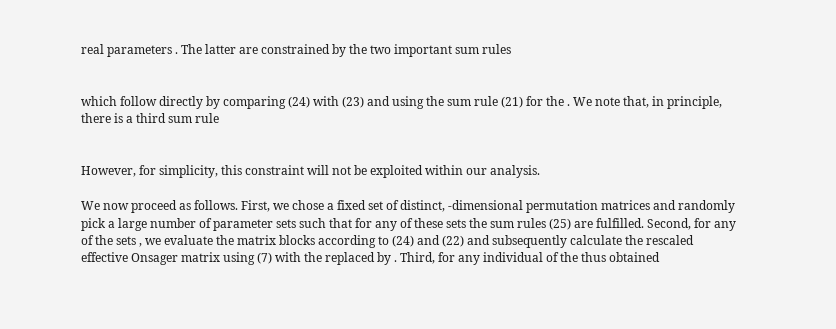real parameters . The latter are constrained by the two important sum rules


which follow directly by comparing (24) with (23) and using the sum rule (21) for the . We note that, in principle, there is a third sum rule


However, for simplicity, this constraint will not be exploited within our analysis.

We now proceed as follows. First, we chose a fixed set of distinct, -dimensional permutation matrices and randomly pick a large number of parameter sets such that for any of these sets the sum rules (25) are fulfilled. Second, for any of the sets , we evaluate the matrix blocks according to (24) and (22) and subsequently calculate the rescaled effective Onsager matrix using (7) with the replaced by . Third, for any individual of the thus obtained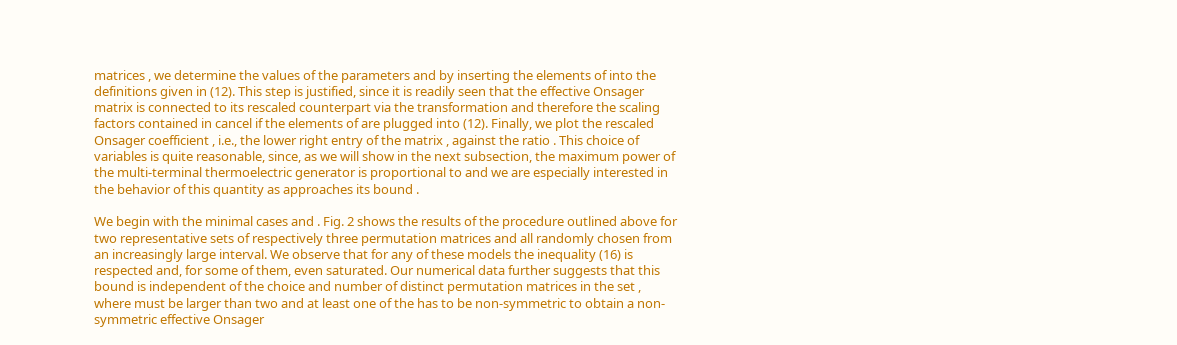matrices , we determine the values of the parameters and by inserting the elements of into the definitions given in (12). This step is justified, since it is readily seen that the effective Onsager matrix is connected to its rescaled counterpart via the transformation and therefore the scaling factors contained in cancel if the elements of are plugged into (12). Finally, we plot the rescaled Onsager coefficient , i.e., the lower right entry of the matrix , against the ratio . This choice of variables is quite reasonable, since, as we will show in the next subsection, the maximum power of the multi-terminal thermoelectric generator is proportional to and we are especially interested in the behavior of this quantity as approaches its bound .

We begin with the minimal cases and . Fig. 2 shows the results of the procedure outlined above for two representative sets of respectively three permutation matrices and all randomly chosen from an increasingly large interval. We observe that for any of these models the inequality (16) is respected and, for some of them, even saturated. Our numerical data further suggests that this bound is independent of the choice and number of distinct permutation matrices in the set , where must be larger than two and at least one of the has to be non-symmetric to obtain a non-symmetric effective Onsager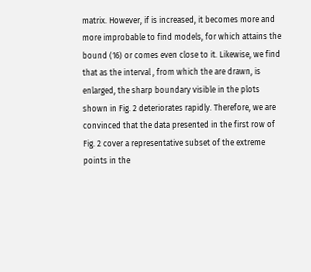matrix. However, if is increased, it becomes more and more improbable to find models, for which attains the bound (16) or comes even close to it. Likewise, we find that as the interval , from which the are drawn, is enlarged, the sharp boundary visible in the plots shown in Fig. 2 deteriorates rapidly. Therefore, we are convinced that the data presented in the first row of Fig. 2 cover a representative subset of the extreme points in the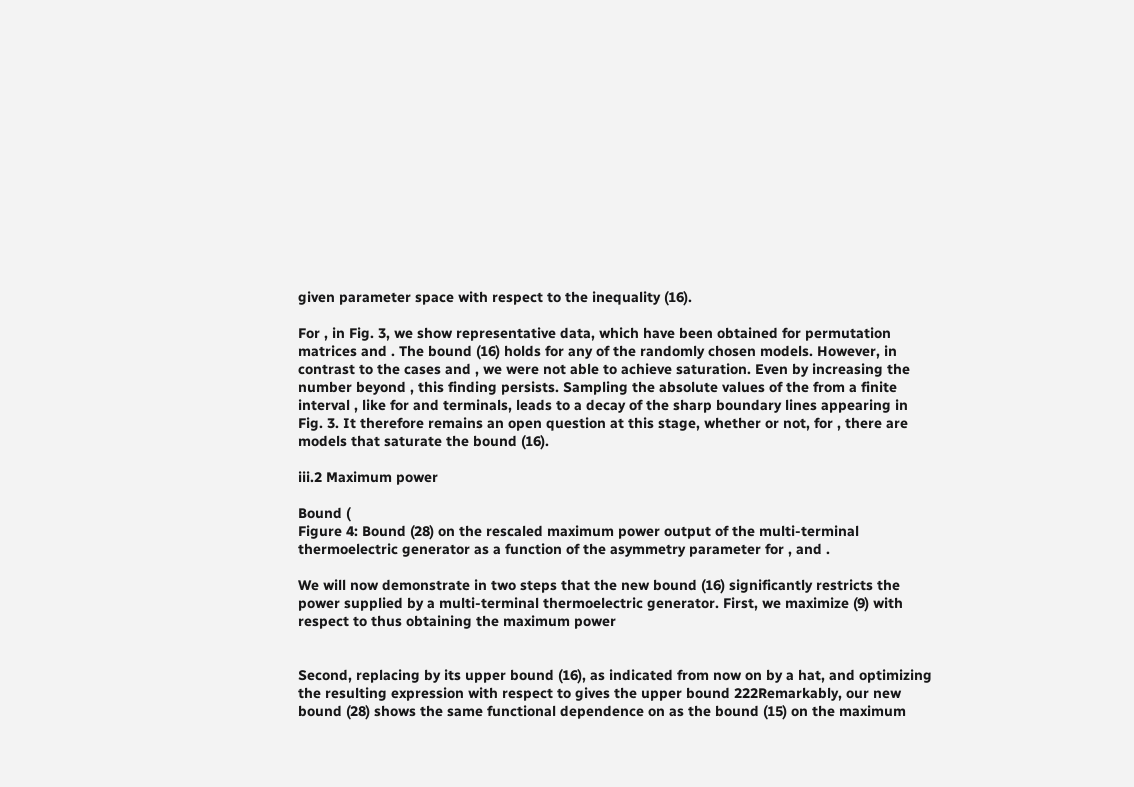given parameter space with respect to the inequality (16).

For , in Fig. 3, we show representative data, which have been obtained for permutation matrices and . The bound (16) holds for any of the randomly chosen models. However, in contrast to the cases and , we were not able to achieve saturation. Even by increasing the number beyond , this finding persists. Sampling the absolute values of the from a finite interval , like for and terminals, leads to a decay of the sharp boundary lines appearing in Fig. 3. It therefore remains an open question at this stage, whether or not, for , there are models that saturate the bound (16).

iii.2 Maximum power

Bound (
Figure 4: Bound (28) on the rescaled maximum power output of the multi-terminal thermoelectric generator as a function of the asymmetry parameter for , and .

We will now demonstrate in two steps that the new bound (16) significantly restricts the power supplied by a multi-terminal thermoelectric generator. First, we maximize (9) with respect to thus obtaining the maximum power


Second, replacing by its upper bound (16), as indicated from now on by a hat, and optimizing the resulting expression with respect to gives the upper bound 222Remarkably, our new bound (28) shows the same functional dependence on as the bound (15) on the maximum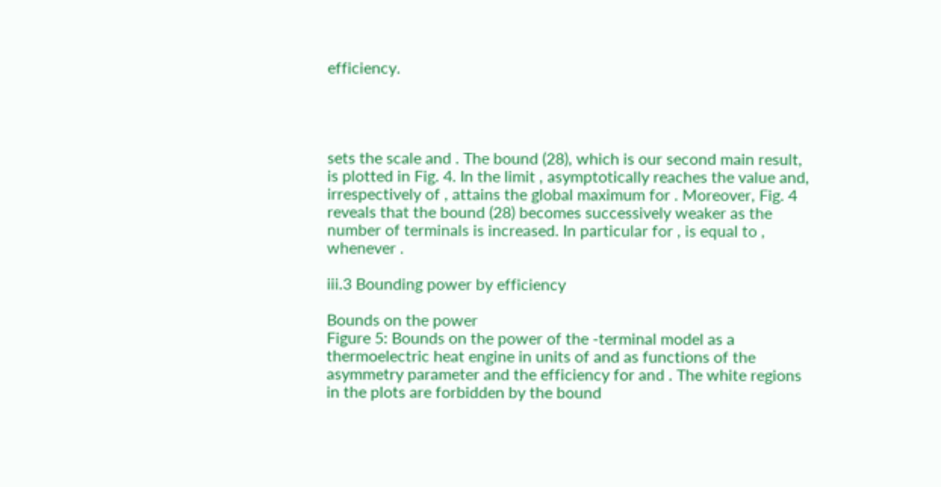efficiency.




sets the scale and . The bound (28), which is our second main result, is plotted in Fig. 4. In the limit , asymptotically reaches the value and, irrespectively of , attains the global maximum for . Moreover, Fig. 4 reveals that the bound (28) becomes successively weaker as the number of terminals is increased. In particular for , is equal to , whenever .

iii.3 Bounding power by efficiency

Bounds on the power
Figure 5: Bounds on the power of the -terminal model as a thermoelectric heat engine in units of and as functions of the asymmetry parameter and the efficiency for and . The white regions in the plots are forbidden by the bound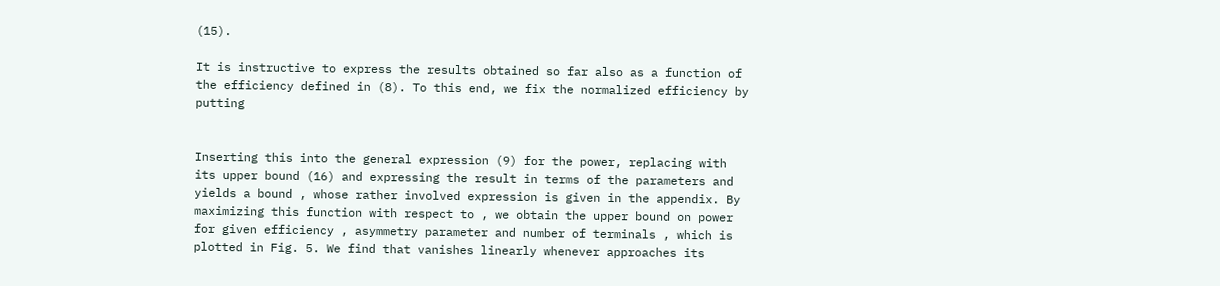(15).

It is instructive to express the results obtained so far also as a function of the efficiency defined in (8). To this end, we fix the normalized efficiency by putting


Inserting this into the general expression (9) for the power, replacing with its upper bound (16) and expressing the result in terms of the parameters and yields a bound , whose rather involved expression is given in the appendix. By maximizing this function with respect to , we obtain the upper bound on power for given efficiency , asymmetry parameter and number of terminals , which is plotted in Fig. 5. We find that vanishes linearly whenever approaches its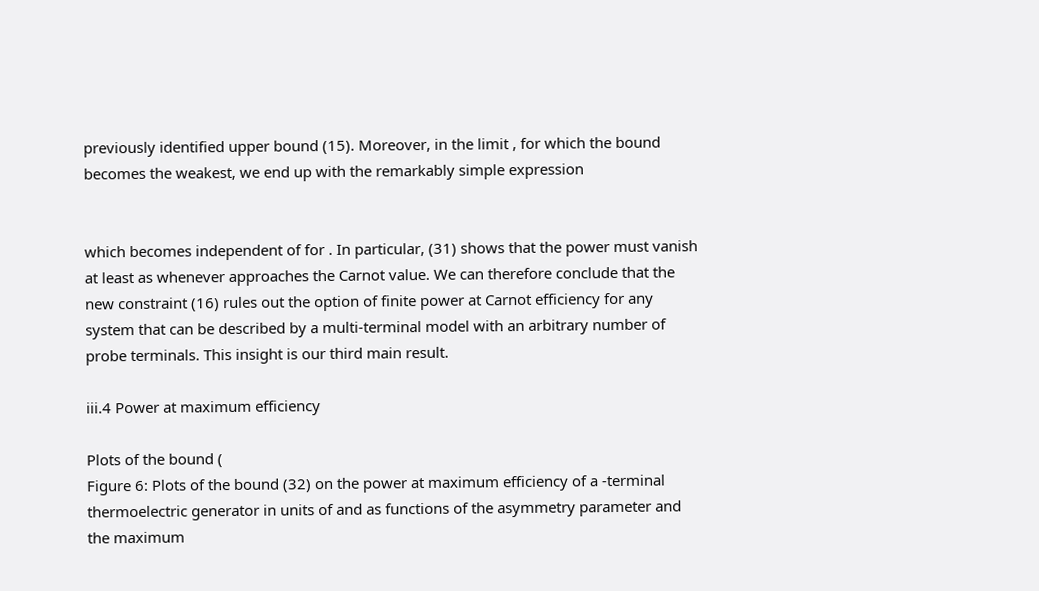previously identified upper bound (15). Moreover, in the limit , for which the bound becomes the weakest, we end up with the remarkably simple expression


which becomes independent of for . In particular, (31) shows that the power must vanish at least as whenever approaches the Carnot value. We can therefore conclude that the new constraint (16) rules out the option of finite power at Carnot efficiency for any system that can be described by a multi-terminal model with an arbitrary number of probe terminals. This insight is our third main result.

iii.4 Power at maximum efficiency

Plots of the bound (
Figure 6: Plots of the bound (32) on the power at maximum efficiency of a -terminal thermoelectric generator in units of and as functions of the asymmetry parameter and the maximum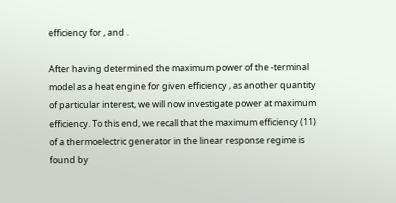efficiency for , and .

After having determined the maximum power of the -terminal model as a heat engine for given efficiency , as another quantity of particular interest, we will now investigate power at maximum efficiency. To this end, we recall that the maximum efficiency (11) of a thermoelectric generator in the linear response regime is found by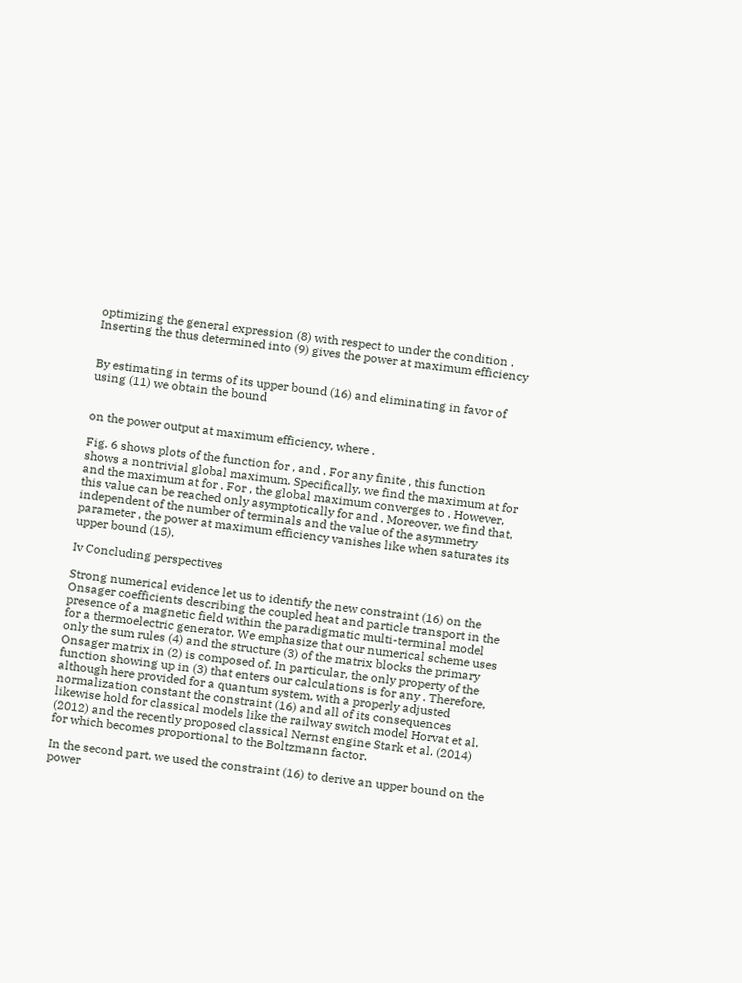optimizing the general expression (8) with respect to under the condition . Inserting the thus determined into (9) gives the power at maximum efficiency


By estimating in terms of its upper bound (16) and eliminating in favor of using (11) we obtain the bound


on the power output at maximum efficiency, where .

Fig. 6 shows plots of the function for , and . For any finite , this function shows a nontrivial global maximum. Specifically, we find the maximum at for and the maximum at for . For , the global maximum converges to . However, this value can be reached only asymptotically for and . Moreover, we find that, independent of the number of terminals and the value of the asymmetry parameter , the power at maximum efficiency vanishes like when saturates its upper bound (15).

Iv Concluding perspectives

Strong numerical evidence let us to identify the new constraint (16) on the Onsager coefficients describing the coupled heat and particle transport in the presence of a magnetic field within the paradigmatic multi-terminal model for a thermoelectric generator. We emphasize that our numerical scheme uses only the sum rules (4) and the structure (3) of the matrix blocks the primary Onsager matrix in (2) is composed of. In particular, the only property of the function showing up in (3) that enters our calculations is for any . Therefore, although here provided for a quantum system, with a properly adjusted normalization constant the constraint (16) and all of its consequences likewise hold for classical models like the railway switch model Horvat et al. (2012) and the recently proposed classical Nernst engine Stark et al. (2014) for which becomes proportional to the Boltzmann factor.

In the second part, we used the constraint (16) to derive an upper bound on the power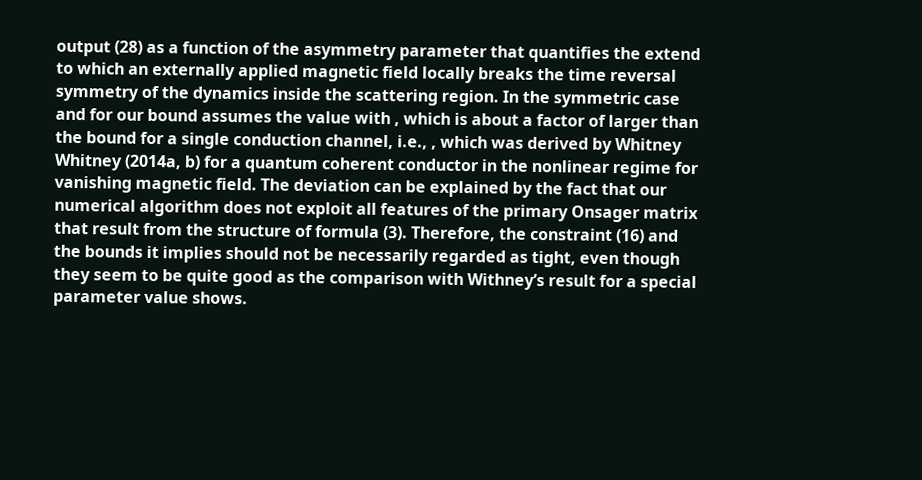output (28) as a function of the asymmetry parameter that quantifies the extend to which an externally applied magnetic field locally breaks the time reversal symmetry of the dynamics inside the scattering region. In the symmetric case and for our bound assumes the value with , which is about a factor of larger than the bound for a single conduction channel, i.e., , which was derived by Whitney Whitney (2014a, b) for a quantum coherent conductor in the nonlinear regime for vanishing magnetic field. The deviation can be explained by the fact that our numerical algorithm does not exploit all features of the primary Onsager matrix that result from the structure of formula (3). Therefore, the constraint (16) and the bounds it implies should not be necessarily regarded as tight, even though they seem to be quite good as the comparison with Withney’s result for a special parameter value shows.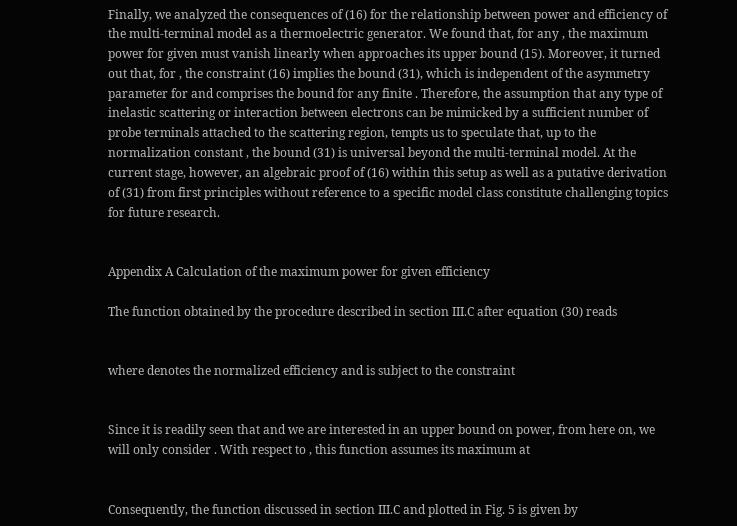Finally, we analyzed the consequences of (16) for the relationship between power and efficiency of the multi-terminal model as a thermoelectric generator. We found that, for any , the maximum power for given must vanish linearly when approaches its upper bound (15). Moreover, it turned out that, for , the constraint (16) implies the bound (31), which is independent of the asymmetry parameter for and comprises the bound for any finite . Therefore, the assumption that any type of inelastic scattering or interaction between electrons can be mimicked by a sufficient number of probe terminals attached to the scattering region, tempts us to speculate that, up to the normalization constant , the bound (31) is universal beyond the multi-terminal model. At the current stage, however, an algebraic proof of (16) within this setup as well as a putative derivation of (31) from first principles without reference to a specific model class constitute challenging topics for future research.


Appendix A Calculation of the maximum power for given efficiency

The function obtained by the procedure described in section III.C after equation (30) reads


where denotes the normalized efficiency and is subject to the constraint


Since it is readily seen that and we are interested in an upper bound on power, from here on, we will only consider . With respect to , this function assumes its maximum at


Consequently, the function discussed in section III.C and plotted in Fig. 5 is given by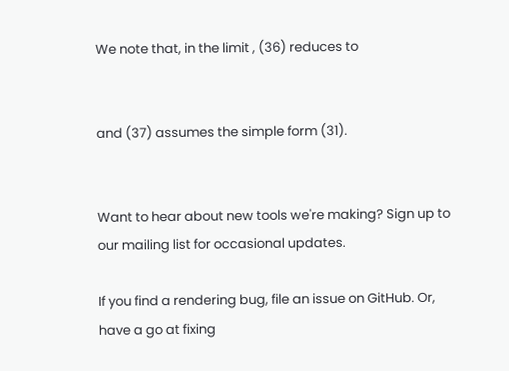We note that, in the limit , (36) reduces to


and (37) assumes the simple form (31).


Want to hear about new tools we're making? Sign up to our mailing list for occasional updates.

If you find a rendering bug, file an issue on GitHub. Or, have a go at fixing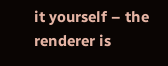it yourself – the renderer is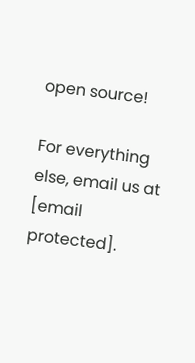open source!

For everything else, email us at [email protected].